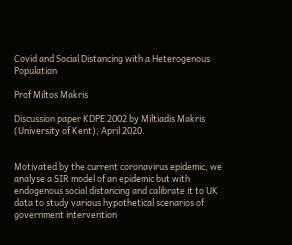Covid and Social Distancing with a Heterogenous Population

Prof Miltos Makris

Discussion paper KDPE 2002 by Miltiadis Makris (University of Kent), April 2020.


Motivated by the current coronavirus epidemic, we analyse a SIR model of an epidemic but with endogenous social distancing and calibrate it to UK data to study various hypothetical scenarios of government intervention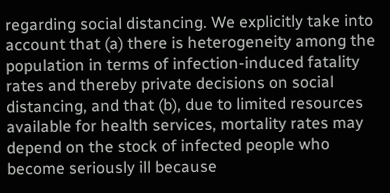regarding social distancing. We explicitly take into account that (a) there is heterogeneity among the population in terms of infection-induced fatality rates and thereby private decisions on social distancing, and that (b), due to limited resources available for health services, mortality rates may depend on the stock of infected people who become seriously ill because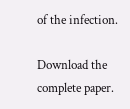of the infection.

Download the complete paper.